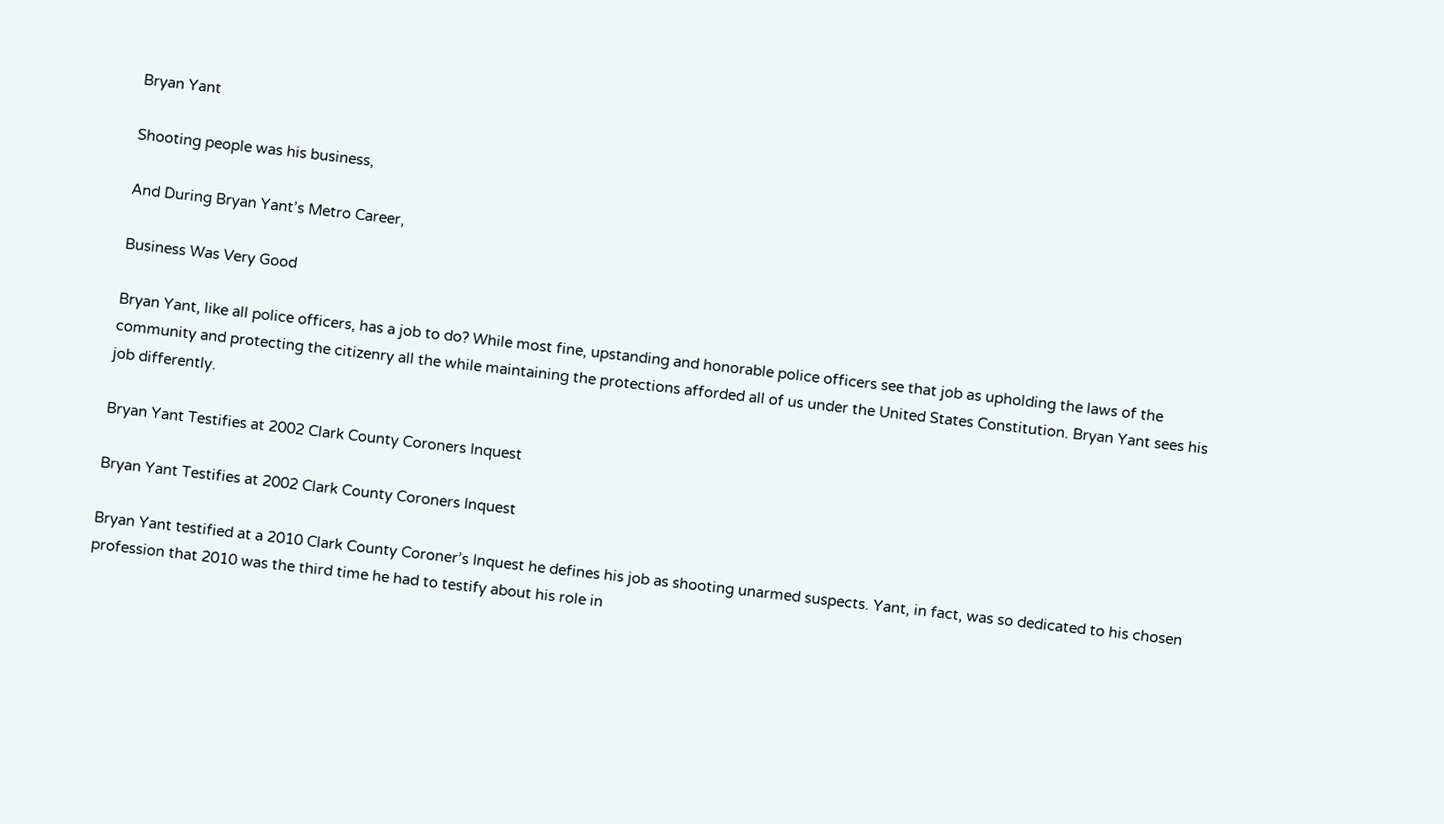Bryan Yant

Shooting people was his business,

And During Bryan Yant’s Metro Career,

Business Was Very Good

Bryan Yant, like all police officers, has a job to do? While most fine, upstanding and honorable police officers see that job as upholding the laws of the community and protecting the citizenry all the while maintaining the protections afforded all of us under the United States Constitution. Bryan Yant sees his job differently.

Bryan Yant Testifies at 2002 Clark County Coroners Inquest

Bryan Yant Testifies at 2002 Clark County Coroners Inquest

Bryan Yant testified at a 2010 Clark County Coroner’s Inquest he defines his job as shooting unarmed suspects. Yant, in fact, was so dedicated to his chosen profession that 2010 was the third time he had to testify about his role in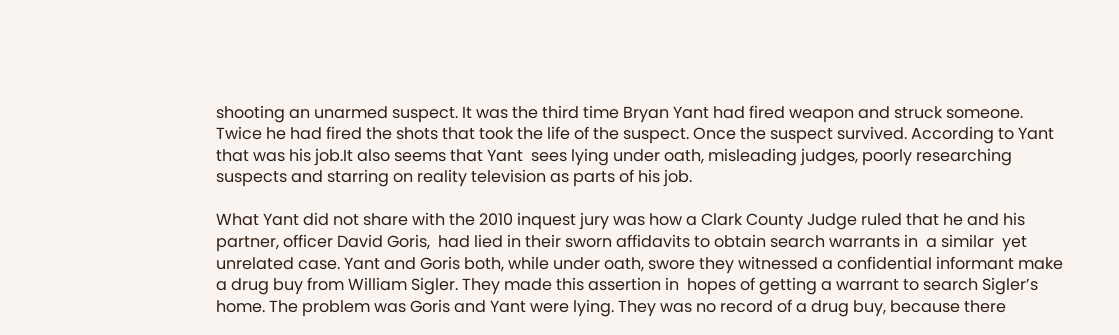shooting an unarmed suspect. It was the third time Bryan Yant had fired weapon and struck someone. Twice he had fired the shots that took the life of the suspect. Once the suspect survived. According to Yant that was his job.It also seems that Yant  sees lying under oath, misleading judges, poorly researching  suspects and starring on reality television as parts of his job.

What Yant did not share with the 2010 inquest jury was how a Clark County Judge ruled that he and his partner, officer David Goris,  had lied in their sworn affidavits to obtain search warrants in  a similar  yet unrelated case. Yant and Goris both, while under oath, swore they witnessed a confidential informant make a drug buy from William Sigler. They made this assertion in  hopes of getting a warrant to search Sigler’s home. The problem was Goris and Yant were lying. They was no record of a drug buy, because there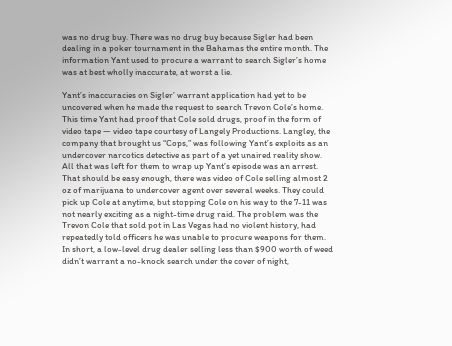was no drug buy. There was no drug buy because Sigler had been dealing in a poker tournament in the Bahamas the entire month. The information Yant used to procure a warrant to search Sigler’s home was at best wholly inaccurate, at worst a lie.

Yant’s inaccuracies on Sigler’ warrant application had yet to be uncovered when he made the request to search Trevon Cole’s home. This time Yant had proof that Cole sold drugs, proof in the form of video tape — video tape courtesy of Langely Productions. Langley, the company that brought us “Cops,” was following Yant’s exploits as an undercover narcotics detective as part of a yet unaired reality show. All that was left for them to wrap up Yant’s episode was an arrest. That should be easy enough, there was video of Cole selling almost 2 oz of marijuana to undercover agent over several weeks. They could pick up Cole at anytime, but stopping Cole on his way to the 7-11 was not nearly exciting as a night-time drug raid. The problem was the Trevon Cole that sold pot in Las Vegas had no violent history, had repeatedly told officers he was unable to procure weapons for them. In short, a low-level drug dealer selling less than $900 worth of weed didn’t warrant a no-knock search under the cover of night,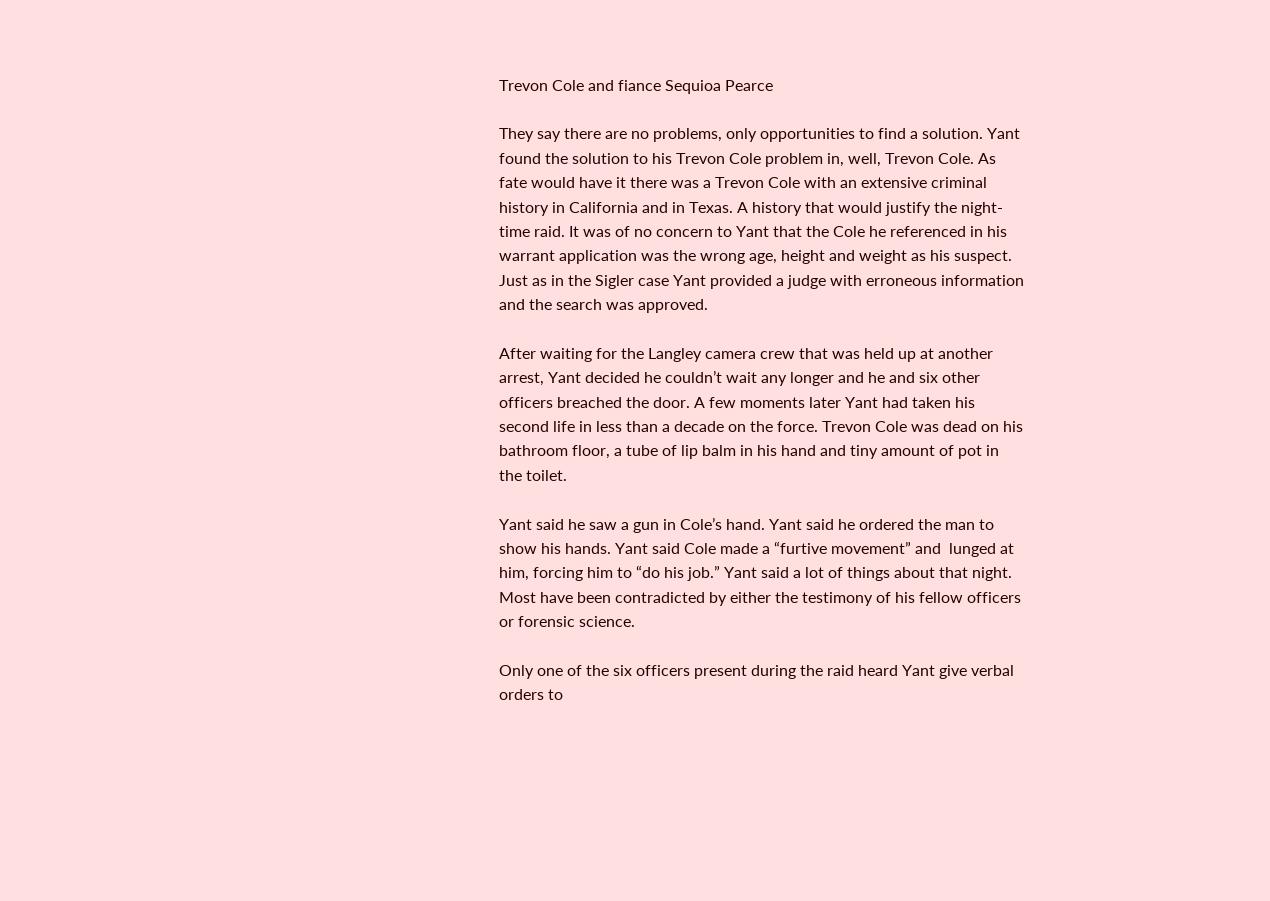Trevon Cole and fiance Sequioa Pearce

They say there are no problems, only opportunities to find a solution. Yant found the solution to his Trevon Cole problem in, well, Trevon Cole. As fate would have it there was a Trevon Cole with an extensive criminal history in California and in Texas. A history that would justify the night-time raid. It was of no concern to Yant that the Cole he referenced in his warrant application was the wrong age, height and weight as his suspect. Just as in the Sigler case Yant provided a judge with erroneous information and the search was approved.

After waiting for the Langley camera crew that was held up at another arrest, Yant decided he couldn’t wait any longer and he and six other officers breached the door. A few moments later Yant had taken his second life in less than a decade on the force. Trevon Cole was dead on his bathroom floor, a tube of lip balm in his hand and tiny amount of pot in the toilet.

Yant said he saw a gun in Cole’s hand. Yant said he ordered the man to show his hands. Yant said Cole made a “furtive movement” and  lunged at him, forcing him to “do his job.” Yant said a lot of things about that night. Most have been contradicted by either the testimony of his fellow officers or forensic science.

Only one of the six officers present during the raid heard Yant give verbal orders to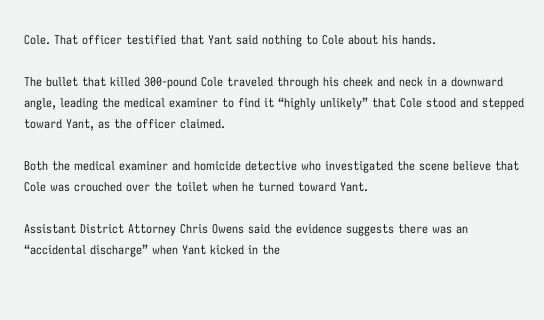Cole. That officer testified that Yant said nothing to Cole about his hands.

The bullet that killed 300-pound Cole traveled through his cheek and neck in a downward angle, leading the medical examiner to find it “highly unlikely” that Cole stood and stepped toward Yant, as the officer claimed.

Both the medical examiner and homicide detective who investigated the scene believe that Cole was crouched over the toilet when he turned toward Yant.

Assistant District Attorney Chris Owens said the evidence suggests there was an “accidental discharge” when Yant kicked in the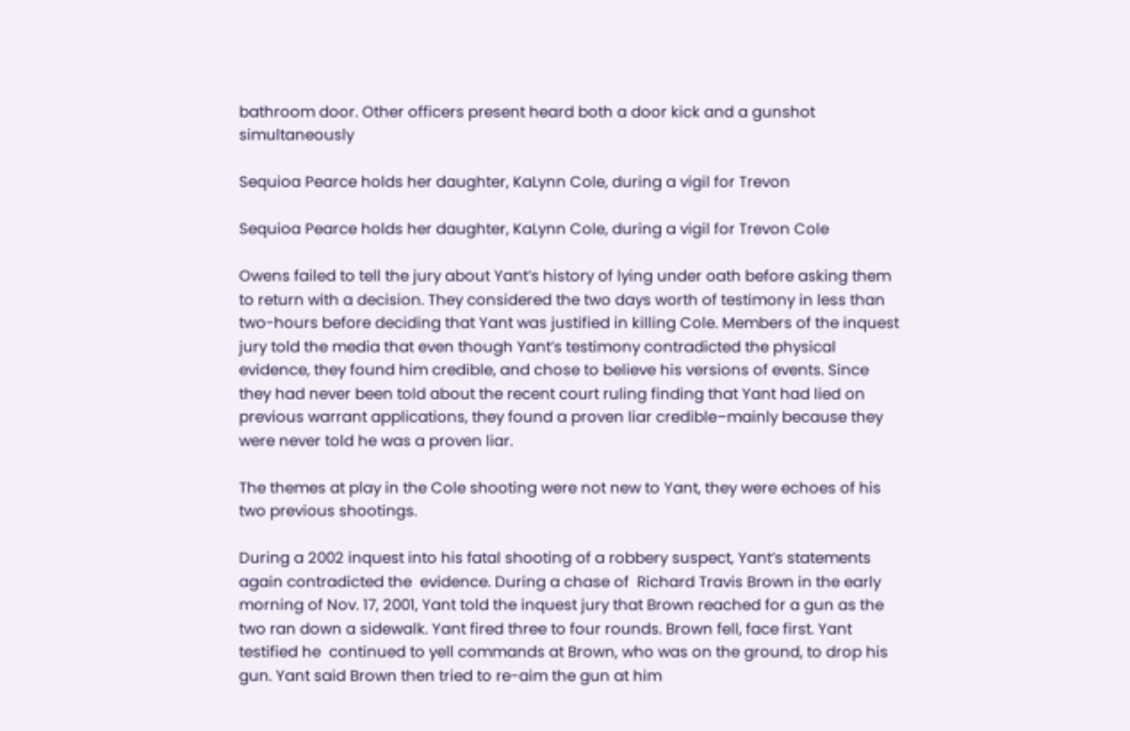bathroom door. Other officers present heard both a door kick and a gunshot simultaneously

Sequioa Pearce holds her daughter, KaLynn Cole, during a vigil for Trevon

Sequioa Pearce holds her daughter, KaLynn Cole, during a vigil for Trevon Cole

Owens failed to tell the jury about Yant’s history of lying under oath before asking them to return with a decision. They considered the two days worth of testimony in less than two-hours before deciding that Yant was justified in killing Cole. Members of the inquest jury told the media that even though Yant’s testimony contradicted the physical evidence, they found him credible, and chose to believe his versions of events. Since they had never been told about the recent court ruling finding that Yant had lied on previous warrant applications, they found a proven liar credible–mainly because they were never told he was a proven liar.

The themes at play in the Cole shooting were not new to Yant, they were echoes of his two previous shootings.

During a 2002 inquest into his fatal shooting of a robbery suspect, Yant’s statements again contradicted the  evidence. During a chase of  Richard Travis Brown in the early morning of Nov. 17, 2001, Yant told the inquest jury that Brown reached for a gun as the two ran down a sidewalk. Yant fired three to four rounds. Brown fell, face first. Yant testified he  continued to yell commands at Brown, who was on the ground, to drop his gun. Yant said Brown then tried to re-aim the gun at him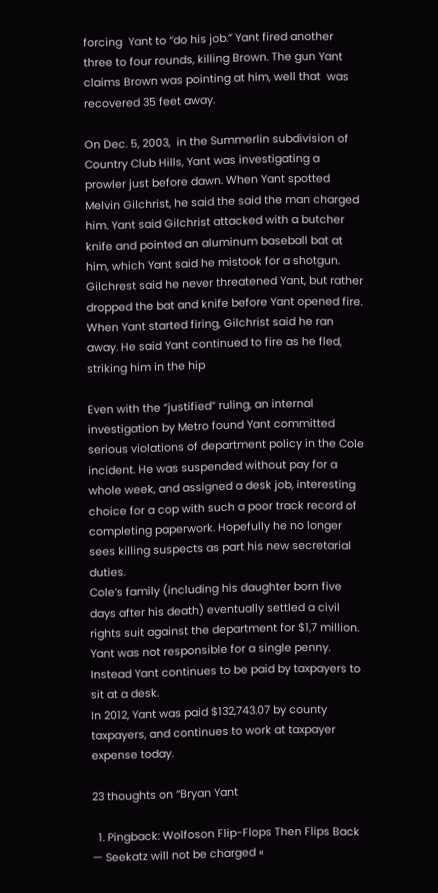forcing  Yant to “do his job.” Yant fired another three to four rounds, killing Brown. The gun Yant claims Brown was pointing at him, well that  was recovered 35 feet away.

On Dec. 5, 2003,  in the Summerlin subdivision of  Country Club Hills, Yant was investigating a prowler just before dawn. When Yant spotted  Melvin Gilchrist, he said the said the man charged him. Yant said Gilchrist attacked with a butcher knife and pointed an aluminum baseball bat at him, which Yant said he mistook for a shotgun. Gilchrest said he never threatened Yant, but rather dropped the bat and knife before Yant opened fire. When Yant started firing, Gilchrist said he ran away. He said Yant continued to fire as he fled, striking him in the hip

Even with the “justified” ruling, an internal investigation by Metro found Yant committed serious violations of department policy in the Cole incident. He was suspended without pay for a whole week, and assigned a desk job, interesting choice for a cop with such a poor track record of completing paperwork. Hopefully he no longer sees killing suspects as part his new secretarial duties.
Cole’s family (including his daughter born five days after his death) eventually settled a civil rights suit against the department for $1,7 million. Yant was not responsible for a single penny. Instead Yant continues to be paid by taxpayers to sit at a desk.
In 2012, Yant was paid $132,743.07 by county taxpayers, and continues to work at taxpayer expense today.

23 thoughts on “Bryan Yant

  1. Pingback: Wolfoson Flip-Flops Then Flips Back — Seekatz will not be charged «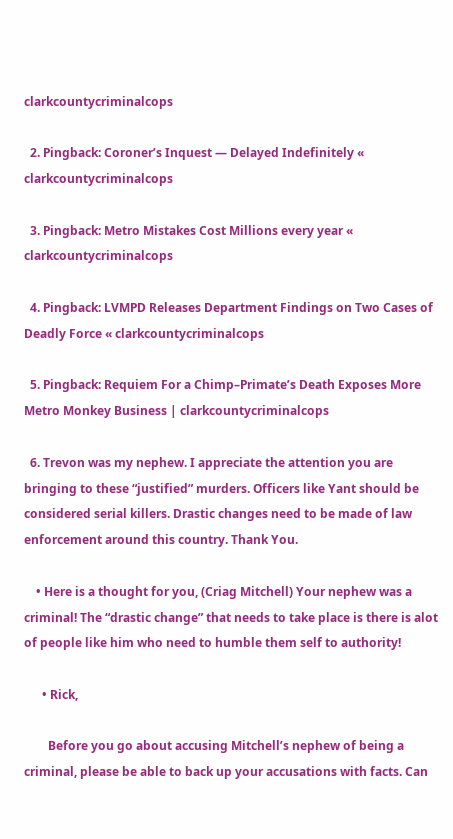clarkcountycriminalcops

  2. Pingback: Coroner’s Inquest — Delayed Indefinitely « clarkcountycriminalcops

  3. Pingback: Metro Mistakes Cost Millions every year « clarkcountycriminalcops

  4. Pingback: LVMPD Releases Department Findings on Two Cases of Deadly Force « clarkcountycriminalcops

  5. Pingback: Requiem For a Chimp–Primate’s Death Exposes More Metro Monkey Business | clarkcountycriminalcops

  6. Trevon was my nephew. I appreciate the attention you are bringing to these “justified” murders. Officers like Yant should be considered serial killers. Drastic changes need to be made of law enforcement around this country. Thank You.

    • Here is a thought for you, (Criag Mitchell) Your nephew was a criminal! The “drastic change” that needs to take place is there is alot of people like him who need to humble them self to authority!

      • Rick,

        Before you go about accusing Mitchell’s nephew of being a criminal, please be able to back up your accusations with facts. Can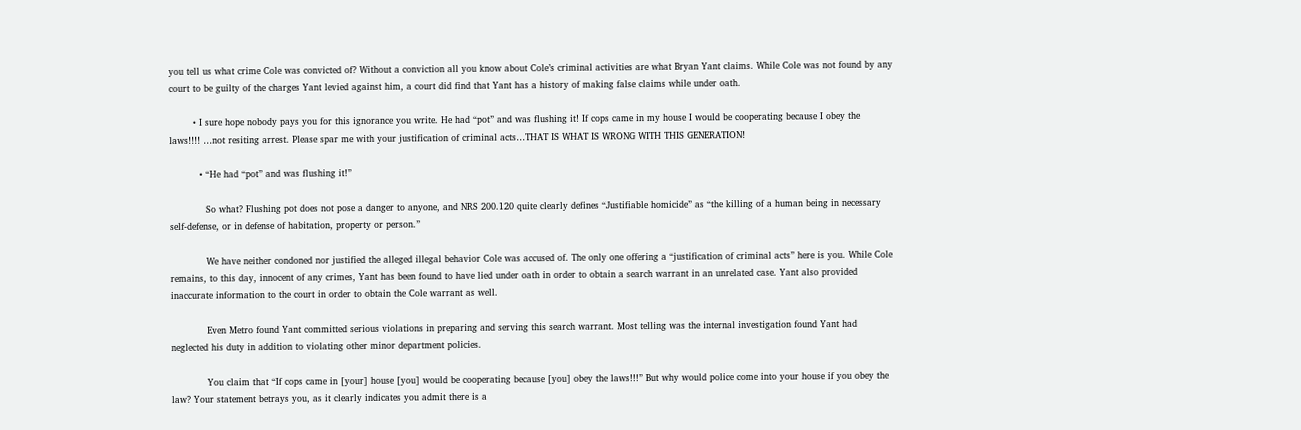you tell us what crime Cole was convicted of? Without a conviction all you know about Cole’s criminal activities are what Bryan Yant claims. While Cole was not found by any court to be guilty of the charges Yant levied against him, a court did find that Yant has a history of making false claims while under oath.

        • I sure hope nobody pays you for this ignorance you write. He had “pot” and was flushing it! If cops came in my house I would be cooperating because I obey the laws!!!! …not resiting arrest. Please spar me with your justification of criminal acts…THAT IS WHAT IS WRONG WITH THIS GENERATION!

          • “He had “pot” and was flushing it!”

            So what? Flushing pot does not pose a danger to anyone, and NRS 200.120 quite clearly defines “Justifiable homicide” as “the killing of a human being in necessary self-defense, or in defense of habitation, property or person.”

            We have neither condoned nor justified the alleged illegal behavior Cole was accused of. The only one offering a “justification of criminal acts” here is you. While Cole remains, to this day, innocent of any crimes, Yant has been found to have lied under oath in order to obtain a search warrant in an unrelated case. Yant also provided inaccurate information to the court in order to obtain the Cole warrant as well.

            Even Metro found Yant committed serious violations in preparing and serving this search warrant. Most telling was the internal investigation found Yant had neglected his duty in addition to violating other minor department policies.

            You claim that “If cops came in [your] house [you] would be cooperating because [you] obey the laws!!!” But why would police come into your house if you obey the law? Your statement betrays you, as it clearly indicates you admit there is a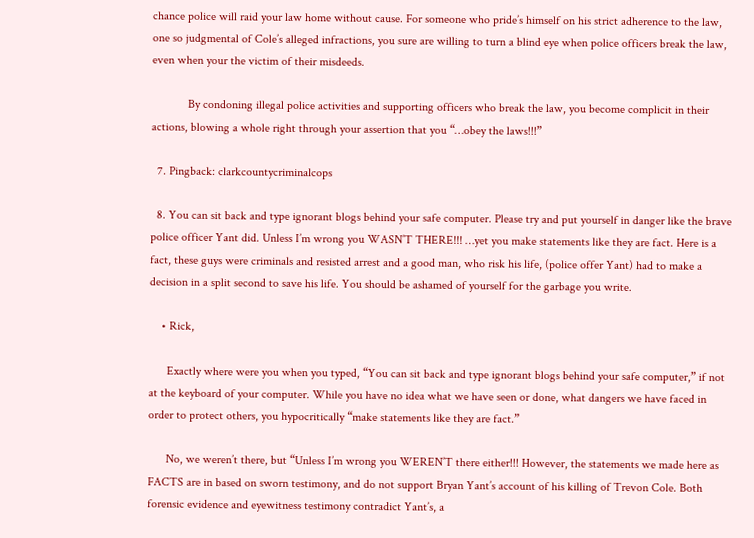chance police will raid your law home without cause. For someone who pride’s himself on his strict adherence to the law, one so judgmental of Cole’s alleged infractions, you sure are willing to turn a blind eye when police officers break the law, even when your the victim of their misdeeds.

            By condoning illegal police activities and supporting officers who break the law, you become complicit in their actions, blowing a whole right through your assertion that you “…obey the laws!!!”

  7. Pingback: clarkcountycriminalcops

  8. You can sit back and type ignorant blogs behind your safe computer. Please try and put yourself in danger like the brave police officer Yant did. Unless I’m wrong you WASN’T THERE!!! …yet you make statements like they are fact. Here is a fact, these guys were criminals and resisted arrest and a good man, who risk his life, (police offer Yant) had to make a decision in a split second to save his life. You should be ashamed of yourself for the garbage you write.

    • Rick,

      Exactly where were you when you typed, “You can sit back and type ignorant blogs behind your safe computer,” if not at the keyboard of your computer. While you have no idea what we have seen or done, what dangers we have faced in order to protect others, you hypocritically “make statements like they are fact.”

      No, we weren’t there, but “Unless I’m wrong you WEREN’T there either!!! However, the statements we made here as FACTS are in based on sworn testimony, and do not support Bryan Yant’s account of his killing of Trevon Cole. Both forensic evidence and eyewitness testimony contradict Yant’s, a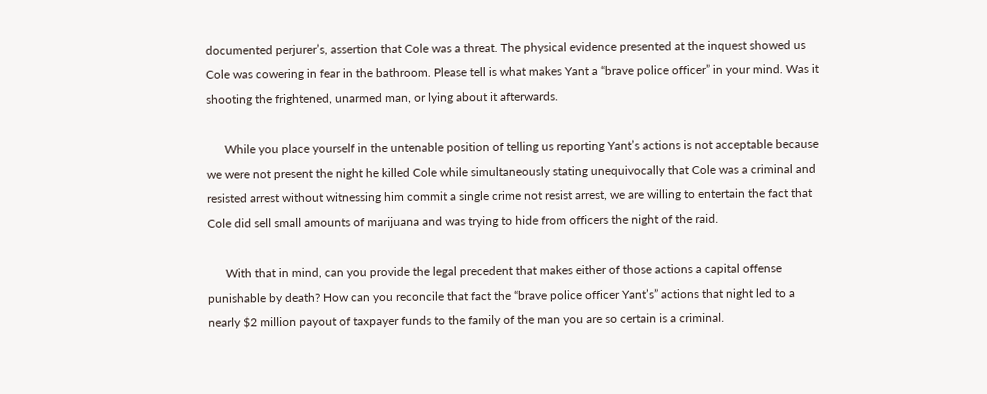documented perjurer’s, assertion that Cole was a threat. The physical evidence presented at the inquest showed us Cole was cowering in fear in the bathroom. Please tell is what makes Yant a “brave police officer” in your mind. Was it shooting the frightened, unarmed man, or lying about it afterwards.

      While you place yourself in the untenable position of telling us reporting Yant’s actions is not acceptable because we were not present the night he killed Cole while simultaneously stating unequivocally that Cole was a criminal and resisted arrest without witnessing him commit a single crime not resist arrest, we are willing to entertain the fact that Cole did sell small amounts of marijuana and was trying to hide from officers the night of the raid.

      With that in mind, can you provide the legal precedent that makes either of those actions a capital offense punishable by death? How can you reconcile that fact the “brave police officer Yant’s” actions that night led to a nearly $2 million payout of taxpayer funds to the family of the man you are so certain is a criminal.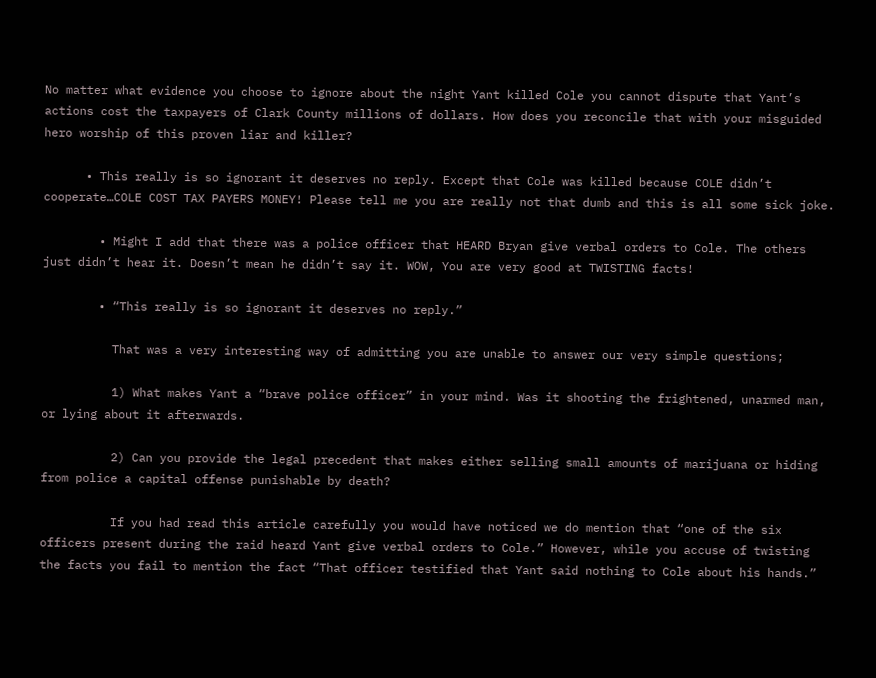No matter what evidence you choose to ignore about the night Yant killed Cole you cannot dispute that Yant’s actions cost the taxpayers of Clark County millions of dollars. How does you reconcile that with your misguided hero worship of this proven liar and killer?

      • This really is so ignorant it deserves no reply. Except that Cole was killed because COLE didn’t cooperate…COLE COST TAX PAYERS MONEY! Please tell me you are really not that dumb and this is all some sick joke.

        • Might I add that there was a police officer that HEARD Bryan give verbal orders to Cole. The others just didn’t hear it. Doesn’t mean he didn’t say it. WOW, You are very good at TWISTING facts!

        • “This really is so ignorant it deserves no reply.”

          That was a very interesting way of admitting you are unable to answer our very simple questions;

          1) What makes Yant a “brave police officer” in your mind. Was it shooting the frightened, unarmed man, or lying about it afterwards.

          2) Can you provide the legal precedent that makes either selling small amounts of marijuana or hiding from police a capital offense punishable by death?

          If you had read this article carefully you would have noticed we do mention that “one of the six officers present during the raid heard Yant give verbal orders to Cole.” However, while you accuse of twisting the facts you fail to mention the fact “That officer testified that Yant said nothing to Cole about his hands.”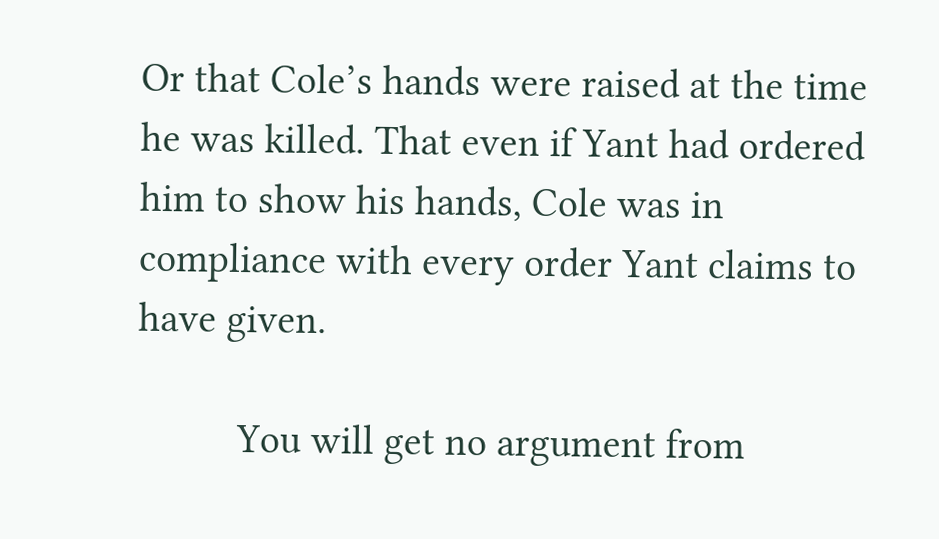Or that Cole’s hands were raised at the time he was killed. That even if Yant had ordered him to show his hands, Cole was in compliance with every order Yant claims to have given.

          You will get no argument from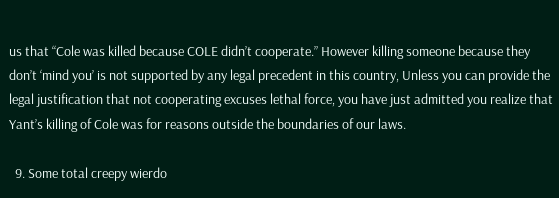us that “Cole was killed because COLE didn’t cooperate.” However killing someone because they don’t ‘mind you’ is not supported by any legal precedent in this country, Unless you can provide the legal justification that not cooperating excuses lethal force, you have just admitted you realize that Yant’s killing of Cole was for reasons outside the boundaries of our laws.

  9. Some total creepy wierdo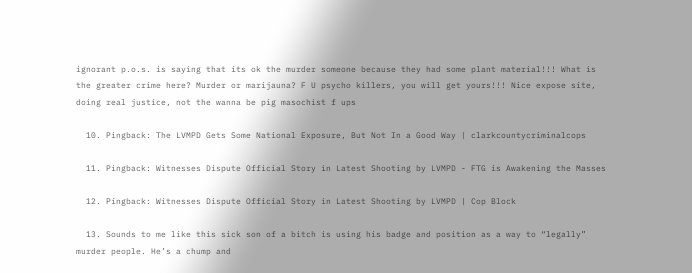ignorant p.o.s. is saying that its ok the murder someone because they had some plant material!!! What is the greater crime here? Murder or marijauna? F U psycho killers, you will get yours!!! Nice expose site, doing real justice, not the wanna be pig masochist f ups

  10. Pingback: The LVMPD Gets Some National Exposure, But Not In a Good Way | clarkcountycriminalcops

  11. Pingback: Witnesses Dispute Official Story in Latest Shooting by LVMPD - FTG is Awakening the Masses

  12. Pingback: Witnesses Dispute Official Story in Latest Shooting by LVMPD | Cop Block

  13. Sounds to me like this sick son of a bitch is using his badge and position as a way to “legally” murder people. He’s a chump and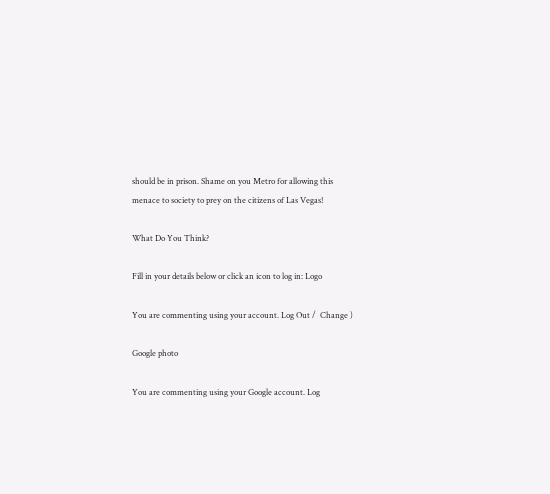should be in prison. Shame on you Metro for allowing this menace to society to prey on the citizens of Las Vegas!

What Do You Think?

Fill in your details below or click an icon to log in: Logo

You are commenting using your account. Log Out /  Change )

Google photo

You are commenting using your Google account. Log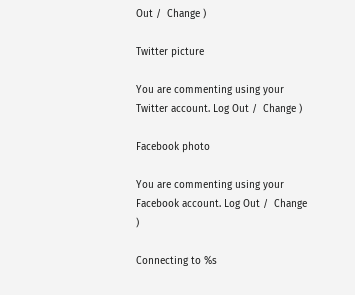Out /  Change )

Twitter picture

You are commenting using your Twitter account. Log Out /  Change )

Facebook photo

You are commenting using your Facebook account. Log Out /  Change )

Connecting to %s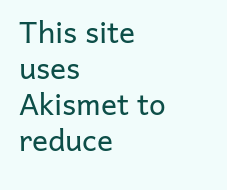This site uses Akismet to reduce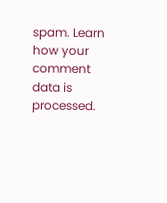spam. Learn how your comment data is processed.